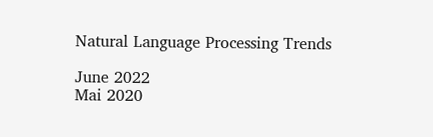Natural Language Processing Trends

June 2022
Mai 2020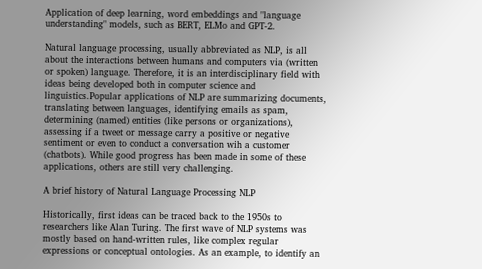Application of deep learning, word embeddings and "language understanding" models, such as BERT, ELMo and GPT-2.

Natural language processing, usually abbreviated as NLP, is all about the interactions between humans and computers via (written or spoken) language. Therefore, it is an interdisciplinary field with ideas being developed both in computer science and linguistics.Popular applications of NLP are summarizing documents, translating between languages, identifying emails as spam, determining (named) entities (like persons or organizations), assessing if a tweet or message carry a positive or negative sentiment or even to conduct a conversation wih a customer (chatbots). While good progress has been made in some of these applications, others are still very challenging.

A brief history of Natural Language Processing NLP

Historically, first ideas can be traced back to the 1950s to researchers like Alan Turing. The first wave of NLP systems was mostly based on hand-written rules, like complex regular expressions or conceptual ontologies. As an example, to identify an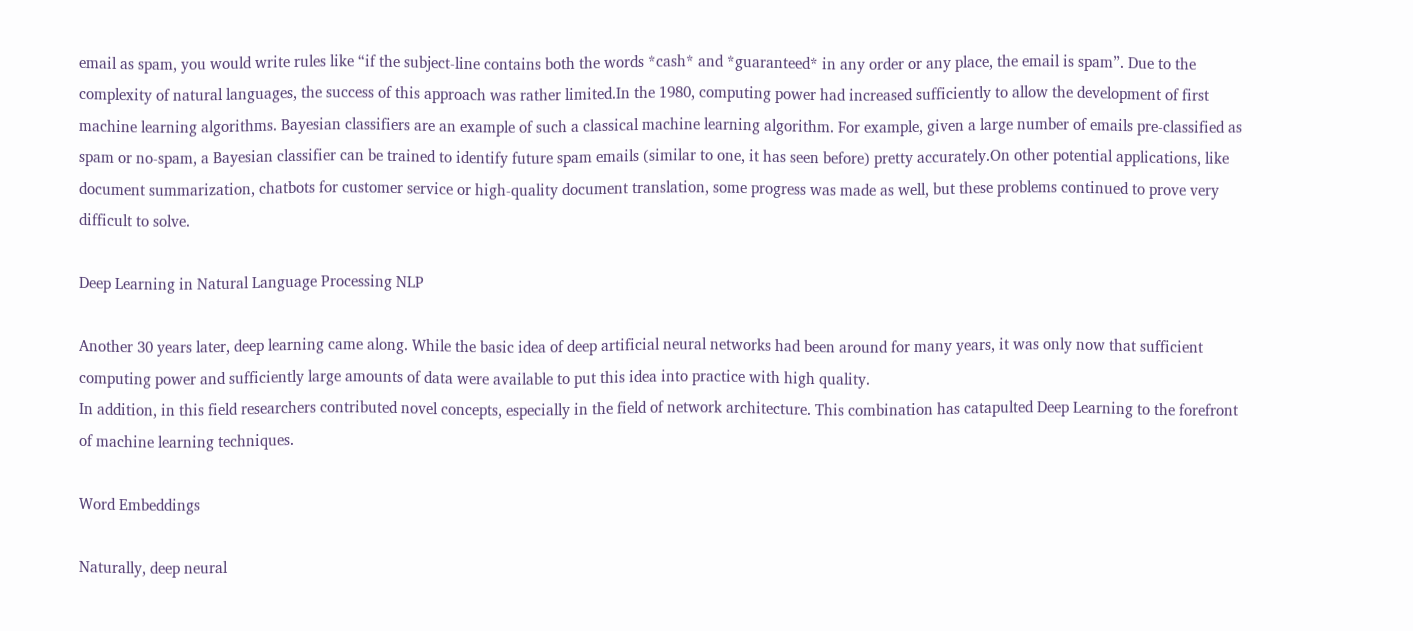email as spam, you would write rules like “if the subject-line contains both the words *cash* and *guaranteed* in any order or any place, the email is spam”. Due to the complexity of natural languages, the success of this approach was rather limited.In the 1980, computing power had increased sufficiently to allow the development of first machine learning algorithms. Bayesian classifiers are an example of such a classical machine learning algorithm. For example, given a large number of emails pre-classified as spam or no-spam, a Bayesian classifier can be trained to identify future spam emails (similar to one, it has seen before) pretty accurately.On other potential applications, like document summarization, chatbots for customer service or high-quality document translation, some progress was made as well, but these problems continued to prove very difficult to solve.

Deep Learning in Natural Language Processing NLP

Another 30 years later, deep learning came along. While the basic idea of deep artificial neural networks had been around for many years, it was only now that sufficient computing power and sufficiently large amounts of data were available to put this idea into practice with high quality.
In addition, in this field researchers contributed novel concepts, especially in the field of network architecture. This combination has catapulted Deep Learning to the forefront of machine learning techniques.

Word Embeddings

Naturally, deep neural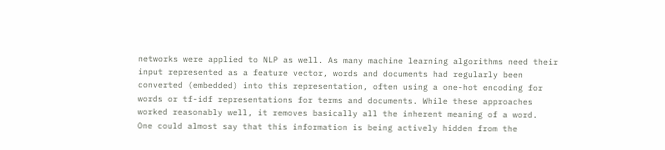networks were applied to NLP as well. As many machine learning algorithms need their input represented as a feature vector, words and documents had regularly been converted (embedded) into this representation, often using a one-hot encoding for words or tf-idf representations for terms and documents. While these approaches worked reasonably well, it removes basically all the inherent meaning of a word.
One could almost say that this information is being actively hidden from the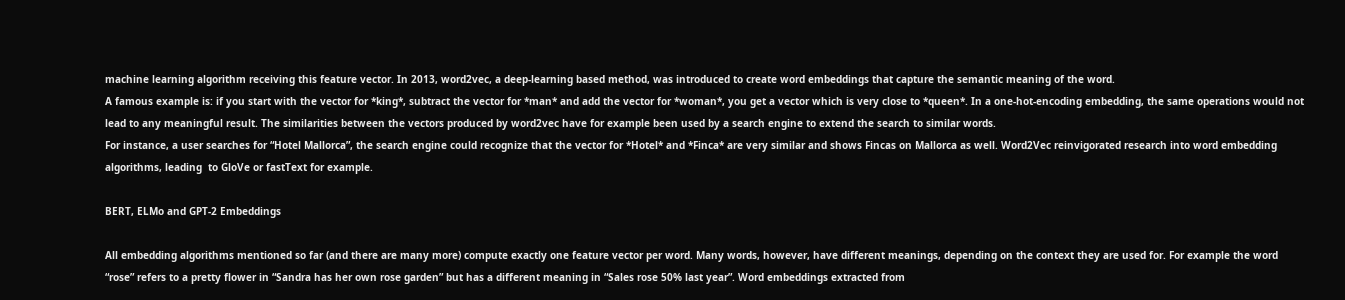machine learning algorithm receiving this feature vector. In 2013, word2vec, a deep-learning based method, was introduced to create word embeddings that capture the semantic meaning of the word.
A famous example is: if you start with the vector for *king*, subtract the vector for *man* and add the vector for *woman*, you get a vector which is very close to *queen*. In a one-hot-encoding embedding, the same operations would not lead to any meaningful result. The similarities between the vectors produced by word2vec have for example been used by a search engine to extend the search to similar words.
For instance, a user searches for “Hotel Mallorca”, the search engine could recognize that the vector for *Hotel* and *Finca* are very similar and shows Fincas on Mallorca as well. Word2Vec reinvigorated research into word embedding algorithms, leading  to GloVe or fastText for example.

BERT, ELMo and GPT-2 Embeddings

All embedding algorithms mentioned so far (and there are many more) compute exactly one feature vector per word. Many words, however, have different meanings, depending on the context they are used for. For example the word “rose” refers to a pretty flower in “Sandra has her own rose garden” but has a different meaning in “Sales rose 50% last year”. Word embeddings extracted from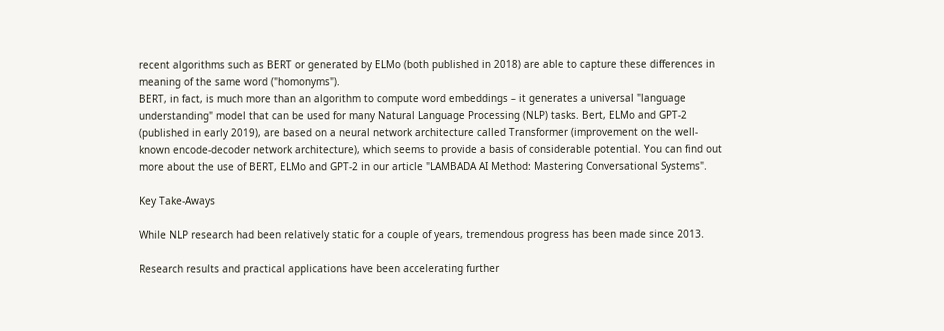recent algorithms such as BERT or generated by ELMo (both published in 2018) are able to capture these differences in meaning of the same word ("homonyms").
BERT, in fact, is much more than an algorithm to compute word embeddings – it generates a universal "language understanding" model that can be used for many Natural Language Processing (NLP) tasks. Bert, ELMo and GPT-2 (published in early 2019), are based on a neural network architecture called Transformer (improvement on the well-known encode-decoder network architecture), which seems to provide a basis of considerable potential. You can find out more about the use of BERT, ELMo and GPT-2 in our article "LAMBADA AI Method: Mastering Conversational Systems".

Key Take-Aways

While NLP research had been relatively static for a couple of years, tremendous progress has been made since 2013.

Research results and practical applications have been accelerating further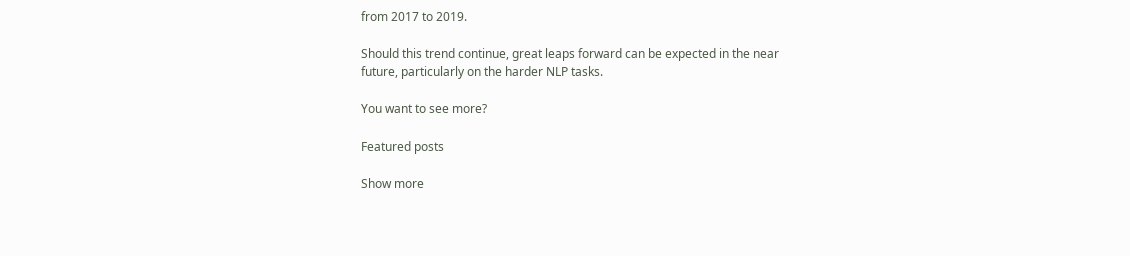from 2017 to 2019.

Should this trend continue, great leaps forward can be expected in the near future, particularly on the harder NLP tasks.

You want to see more?

Featured posts

Show more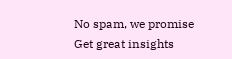No spam, we promise
Get great insights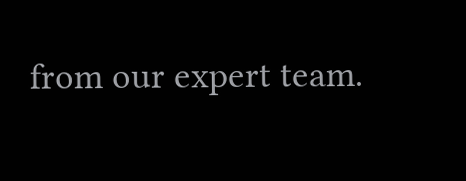from our expert team.